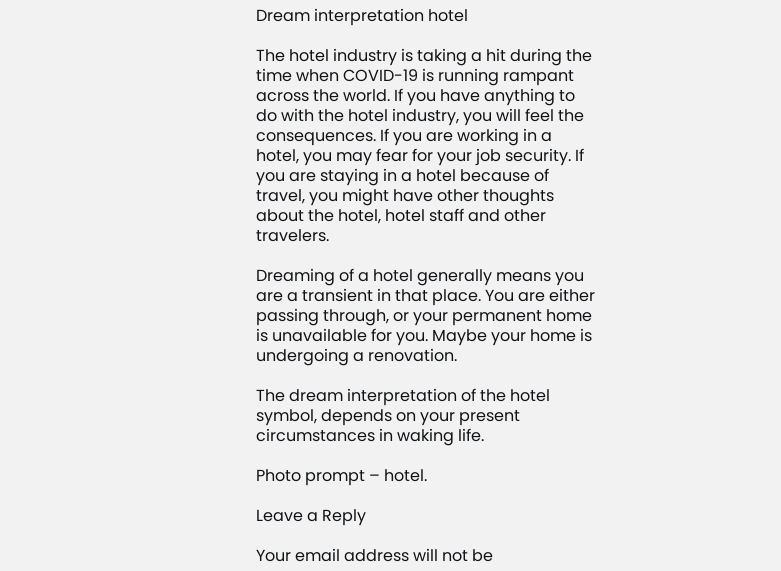Dream interpretation hotel

The hotel industry is taking a hit during the time when COVID-19 is running rampant across the world. If you have anything to do with the hotel industry, you will feel the consequences. If you are working in a hotel, you may fear for your job security. If you are staying in a hotel because of travel, you might have other thoughts about the hotel, hotel staff and other travelers.

Dreaming of a hotel generally means you are a transient in that place. You are either passing through, or your permanent home is unavailable for you. Maybe your home is undergoing a renovation.

The dream interpretation of the hotel symbol, depends on your present circumstances in waking life.

Photo prompt – hotel.

Leave a Reply

Your email address will not be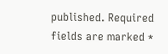published. Required fields are marked *